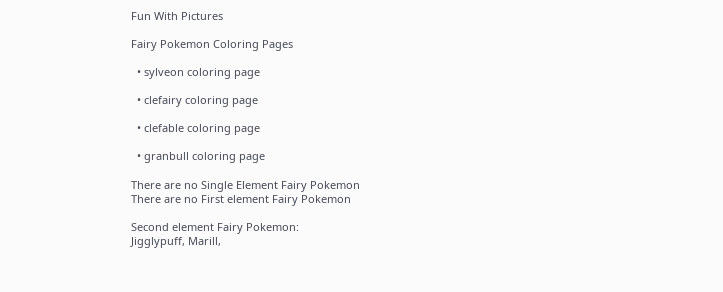Fun With Pictures

Fairy Pokemon Coloring Pages

  • sylveon coloring page

  • clefairy coloring page

  • clefable coloring page

  • granbull coloring page

There are no Single Element Fairy Pokemon
There are no First element Fairy Pokemon

Second element Fairy Pokemon:
Jigglypuff, Marill,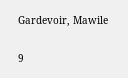Gardevoir, Mawile

9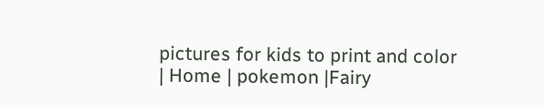pictures for kids to print and color
| Home | pokemon |Fairy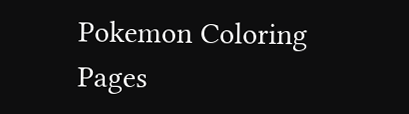Pokemon Coloring Pages